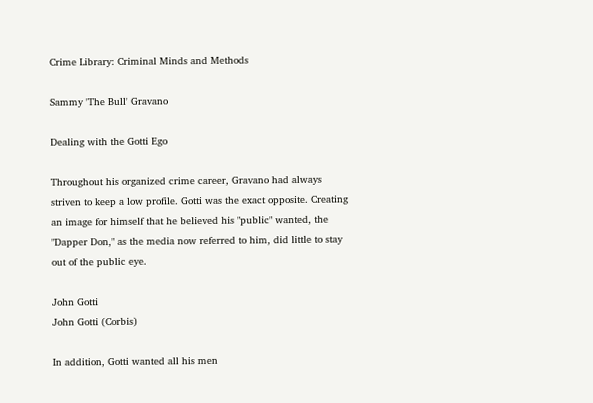Crime Library: Criminal Minds and Methods

Sammy 'The Bull' Gravano

Dealing with the Gotti Ego

Throughout his organized crime career, Gravano had always striven to keep a low profile. Gotti was the exact opposite. Creating an image for himself that he believed his "public" wanted, the "Dapper Don," as the media now referred to him, did little to stay out of the public eye.

John Gotti
John Gotti (Corbis)

In addition, Gotti wanted all his men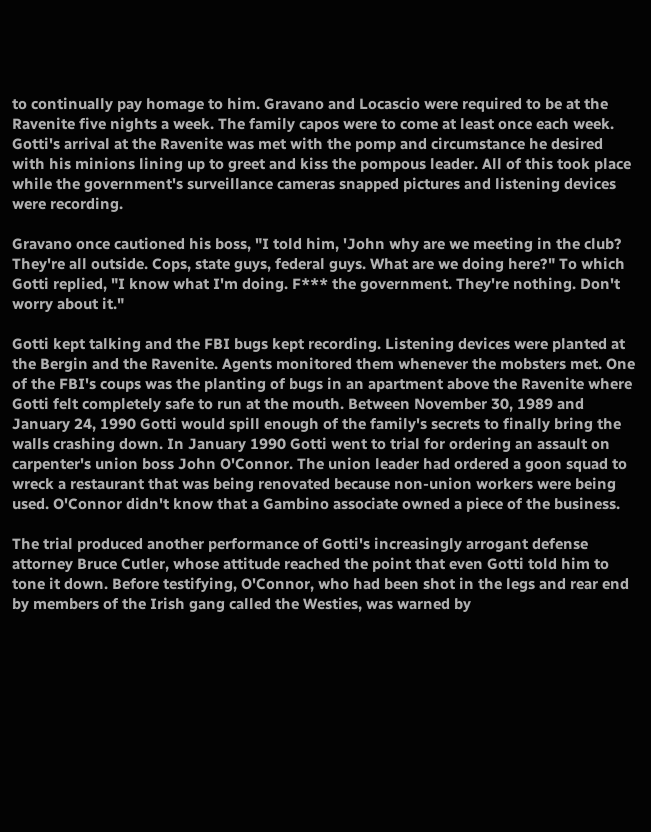to continually pay homage to him. Gravano and Locascio were required to be at the Ravenite five nights a week. The family capos were to come at least once each week. Gotti's arrival at the Ravenite was met with the pomp and circumstance he desired with his minions lining up to greet and kiss the pompous leader. All of this took place while the government's surveillance cameras snapped pictures and listening devices were recording.

Gravano once cautioned his boss, "I told him, 'John why are we meeting in the club? They're all outside. Cops, state guys, federal guys. What are we doing here?" To which Gotti replied, "I know what I'm doing. F*** the government. They're nothing. Don't worry about it."

Gotti kept talking and the FBI bugs kept recording. Listening devices were planted at the Bergin and the Ravenite. Agents monitored them whenever the mobsters met. One of the FBI's coups was the planting of bugs in an apartment above the Ravenite where Gotti felt completely safe to run at the mouth. Between November 30, 1989 and January 24, 1990 Gotti would spill enough of the family's secrets to finally bring the walls crashing down. In January 1990 Gotti went to trial for ordering an assault on carpenter's union boss John O'Connor. The union leader had ordered a goon squad to wreck a restaurant that was being renovated because non-union workers were being used. O'Connor didn't know that a Gambino associate owned a piece of the business.

The trial produced another performance of Gotti's increasingly arrogant defense attorney Bruce Cutler, whose attitude reached the point that even Gotti told him to tone it down. Before testifying, O'Connor, who had been shot in the legs and rear end by members of the Irish gang called the Westies, was warned by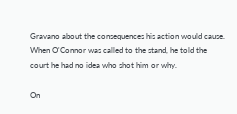Gravano about the consequences his action would cause. When O'Connor was called to the stand, he told the court he had no idea who shot him or why.

On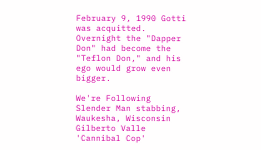February 9, 1990 Gotti was acquitted. Overnight the "Dapper Don" had become the "Teflon Don," and his ego would grow even bigger.

We're Following
Slender Man stabbing, Waukesha, Wisconsin
Gilberto Valle 'Cannibal Cop'